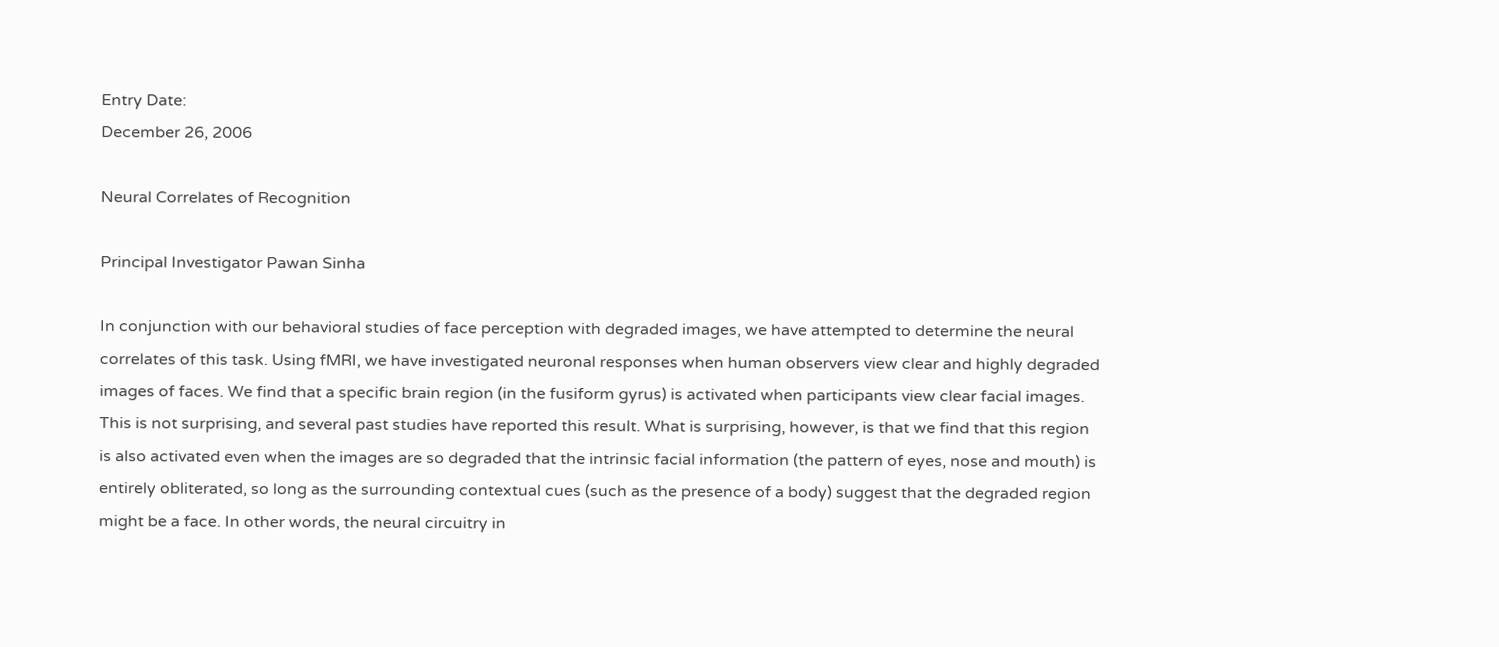Entry Date:
December 26, 2006

Neural Correlates of Recognition

Principal Investigator Pawan Sinha

In conjunction with our behavioral studies of face perception with degraded images, we have attempted to determine the neural correlates of this task. Using fMRI, we have investigated neuronal responses when human observers view clear and highly degraded images of faces. We find that a specific brain region (in the fusiform gyrus) is activated when participants view clear facial images. This is not surprising, and several past studies have reported this result. What is surprising, however, is that we find that this region is also activated even when the images are so degraded that the intrinsic facial information (the pattern of eyes, nose and mouth) is entirely obliterated, so long as the surrounding contextual cues (such as the presence of a body) suggest that the degraded region might be a face. In other words, the neural circuitry in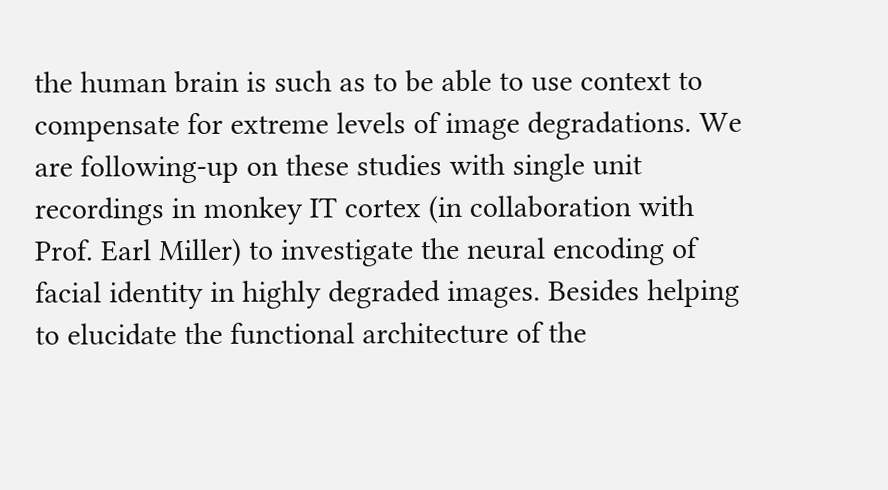the human brain is such as to be able to use context to compensate for extreme levels of image degradations. We are following-up on these studies with single unit recordings in monkey IT cortex (in collaboration with Prof. Earl Miller) to investigate the neural encoding of facial identity in highly degraded images. Besides helping to elucidate the functional architecture of the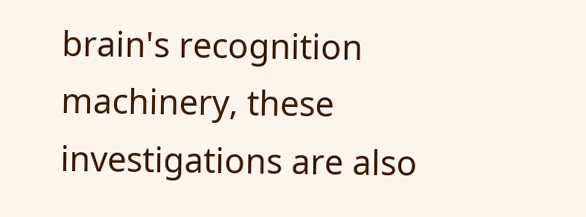brain's recognition machinery, these investigations are also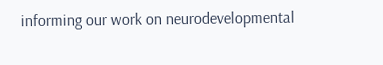informing our work on neurodevelopmental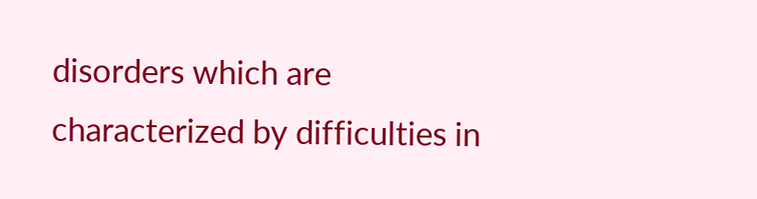disorders which are characterized by difficulties in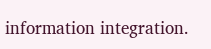information integration.